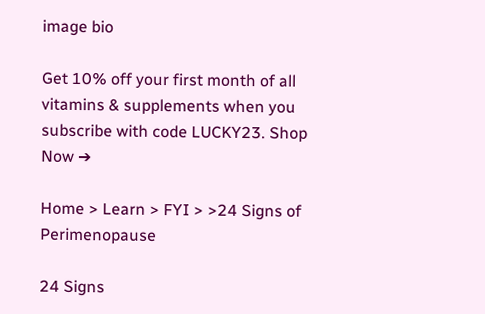image bio

Get 10% off your first month of all vitamins & supplements when you subscribe with code LUCKY23. Shop Now ➔

Home > Learn > FYI > >24 Signs of Perimenopause

24 Signs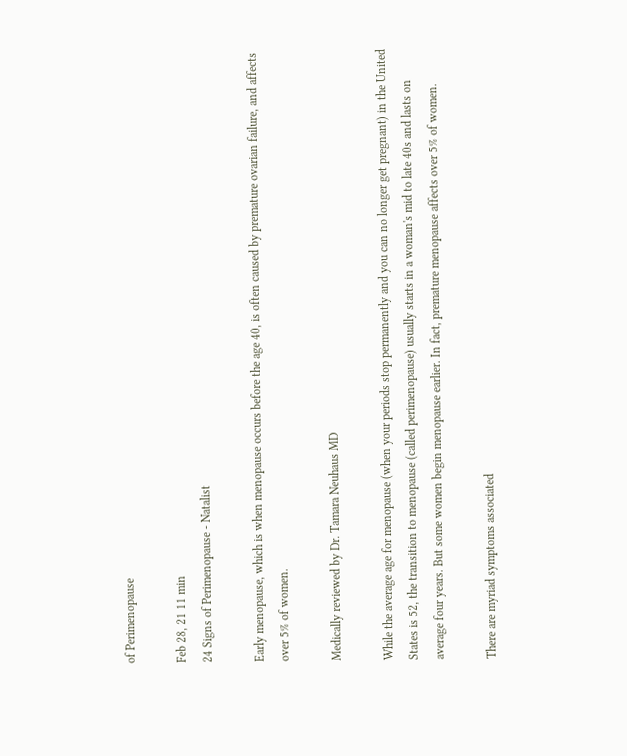of Perimenopause

Feb 28, 21 11 min
24 Signs of Perimenopause - Natalist

Early menopause, which is when menopause occurs before the age 40, is often caused by premature ovarian failure, and affects over 5% of women.

Medically reviewed by Dr. Tamara Neuhaus MD

While the average age for menopause (when your periods stop permanently and you can no longer get pregnant) in the United States is 52, the transition to menopause (called perimenopause) usually starts in a woman's mid to late 40s and lasts on average four years. But some women begin menopause earlier. In fact, premature menopause affects over 5% of women.

There are myriad symptoms associated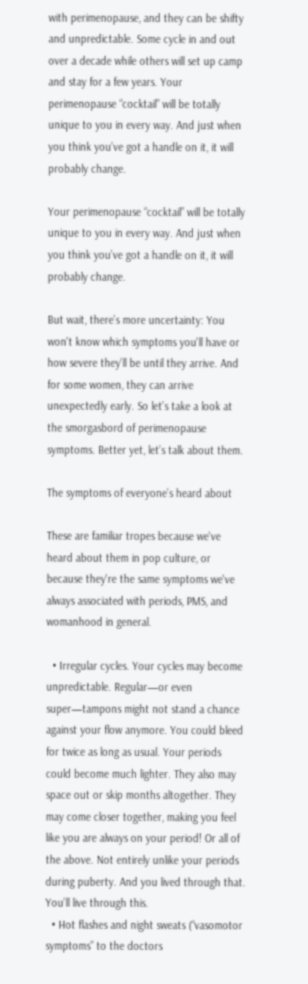with perimenopause, and they can be shifty and unpredictable. Some cycle in and out over a decade while others will set up camp and stay for a few years. Your perimenopause “cocktail” will be totally unique to you in every way. And just when you think you’ve got a handle on it, it will probably change.

Your perimenopause “cocktail” will be totally unique to you in every way. And just when you think you’ve got a handle on it, it will probably change.

But wait, there’s more uncertainty: You won't know which symptoms you'll have or how severe they’ll be until they arrive. And for some women, they can arrive unexpectedly early. So let’s take a look at the smorgasbord of perimenopause symptoms. Better yet, let’s talk about them.

The symptoms of everyone’s heard about

These are familiar tropes because we've heard about them in pop culture, or because they're the same symptoms we've always associated with periods, PMS, and womanhood in general.

  • Irregular cycles. Your cycles may become unpredictable. Regular—or even super—tampons might not stand a chance against your flow anymore. You could bleed for twice as long as usual. Your periods could become much lighter. They also may space out or skip months altogether. They may come closer together, making you feel like you are always on your period! Or all of the above. Not entirely unlike your periods during puberty. And you lived through that. You’ll live through this.
  • Hot flashes and night sweats (“vasomotor symptoms” to the doctors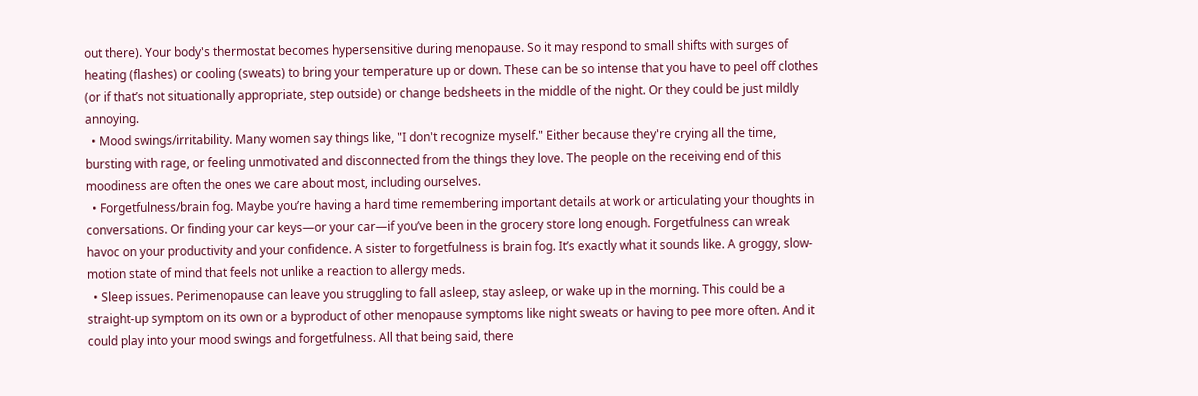out there). Your body's thermostat becomes hypersensitive during menopause. So it may respond to small shifts with surges of heating (flashes) or cooling (sweats) to bring your temperature up or down. These can be so intense that you have to peel off clothes (or if that’s not situationally appropriate, step outside) or change bedsheets in the middle of the night. Or they could be just mildly annoying.
  • Mood swings/irritability. Many women say things like, "I don't recognize myself." Either because they're crying all the time, bursting with rage, or feeling unmotivated and disconnected from the things they love. The people on the receiving end of this moodiness are often the ones we care about most, including ourselves.
  • Forgetfulness/brain fog. Maybe you’re having a hard time remembering important details at work or articulating your thoughts in conversations. Or finding your car keys—or your car—if you’ve been in the grocery store long enough. Forgetfulness can wreak havoc on your productivity and your confidence. A sister to forgetfulness is brain fog. It’s exactly what it sounds like. A groggy, slow-motion state of mind that feels not unlike a reaction to allergy meds.
  • Sleep issues. Perimenopause can leave you struggling to fall asleep, stay asleep, or wake up in the morning. This could be a straight-up symptom on its own or a byproduct of other menopause symptoms like night sweats or having to pee more often. And it could play into your mood swings and forgetfulness. All that being said, there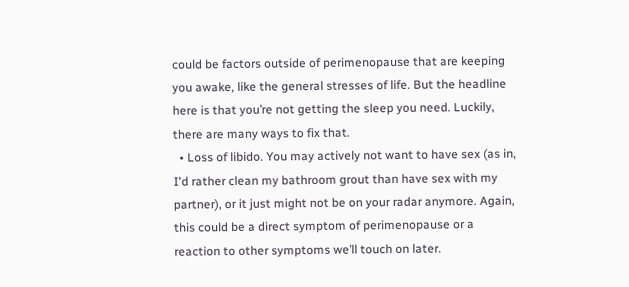could be factors outside of perimenopause that are keeping you awake, like the general stresses of life. But the headline here is that you’re not getting the sleep you need. Luckily, there are many ways to fix that.
  • Loss of libido. You may actively not want to have sex (as in, I'd rather clean my bathroom grout than have sex with my partner), or it just might not be on your radar anymore. Again, this could be a direct symptom of perimenopause or a reaction to other symptoms we’ll touch on later.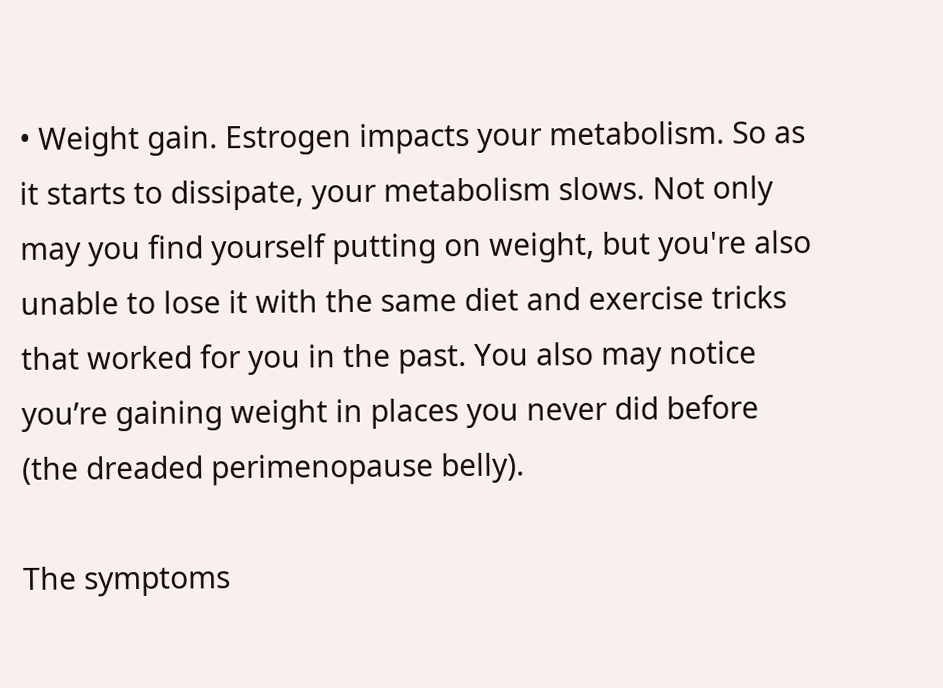• Weight gain. Estrogen impacts your metabolism. So as it starts to dissipate, your metabolism slows. Not only may you find yourself putting on weight, but you're also unable to lose it with the same diet and exercise tricks that worked for you in the past. You also may notice you’re gaining weight in places you never did before (the dreaded perimenopause belly).

The symptoms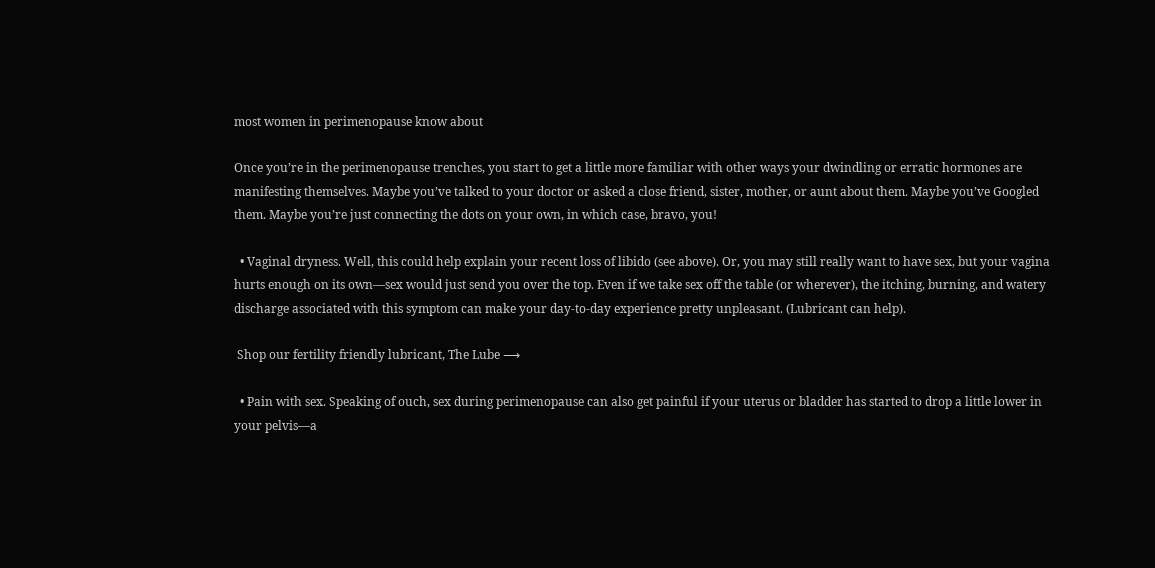most women in perimenopause know about

Once you’re in the perimenopause trenches, you start to get a little more familiar with other ways your dwindling or erratic hormones are manifesting themselves. Maybe you’ve talked to your doctor or asked a close friend, sister, mother, or aunt about them. Maybe you’ve Googled them. Maybe you’re just connecting the dots on your own, in which case, bravo, you!

  • Vaginal dryness. Well, this could help explain your recent loss of libido (see above). Or, you may still really want to have sex, but your vagina hurts enough on its own—sex would just send you over the top. Even if we take sex off the table (or wherever), the itching, burning, and watery discharge associated with this symptom can make your day-to-day experience pretty unpleasant. (Lubricant can help).

 Shop our fertility friendly lubricant, The Lube ⟶

  • Pain with sex. Speaking of ouch, sex during perimenopause can also get painful if your uterus or bladder has started to drop a little lower in your pelvis—a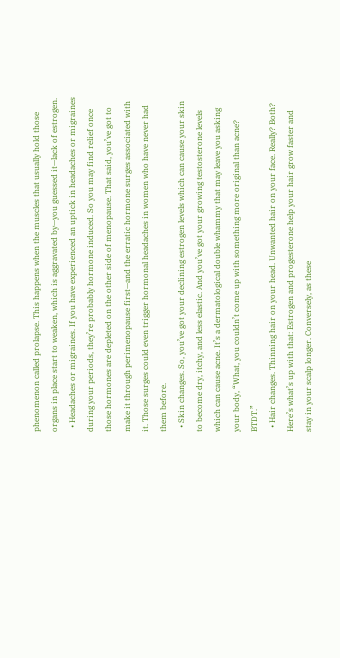phenomenon called prolapse. This happens when the muscles that usually hold those organs in place start to weaken, which is aggravated by—you guessed it—lack of estrogen.
  • Headaches or migraines. If you have experienced an uptick in headaches or migraines during your periods, they’re probably hormone induced. So you may find relief once those hormones are depleted on the other side of menopause. That said, you’ve got to make it through perimenopause first—and the erratic hormone surges associated with it. Those surges could even trigger hormonal headaches in women who have never had them before.
  • Skin changes. So, you’ve got your declining estrogen levels which can cause your skin to become dry, itchy, and less elastic. And you’ve got your growing testosterone levels which can cause acne. It’s a dermatological double whammy that may leave you asking your body, “What, you couldn’t come up with something more original than acne? BTDT.”
  • Hair changes. Thinning hair on your head. Unwanted hair on your face. Really? Both? Here’s what’s up with that: Estrogen and progesterone help your hair grow faster and stay in your scalp longer. Conversely, as these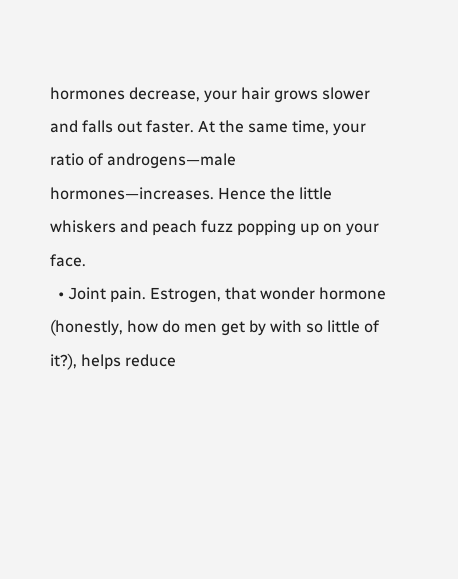hormones decrease, your hair grows slower and falls out faster. At the same time, your ratio of androgens—male hormones—increases. Hence the little whiskers and peach fuzz popping up on your face.
  • Joint pain. Estrogen, that wonder hormone (honestly, how do men get by with so little of it?), helps reduce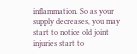inflammation. So as your supply decreases, you may start to notice old joint injuries start to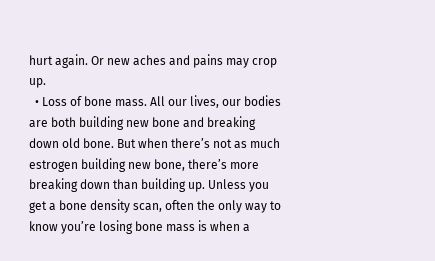hurt again. Or new aches and pains may crop up.
  • Loss of bone mass. All our lives, our bodies are both building new bone and breaking down old bone. But when there’s not as much estrogen building new bone, there’s more breaking down than building up. Unless you get a bone density scan, often the only way to know you’re losing bone mass is when a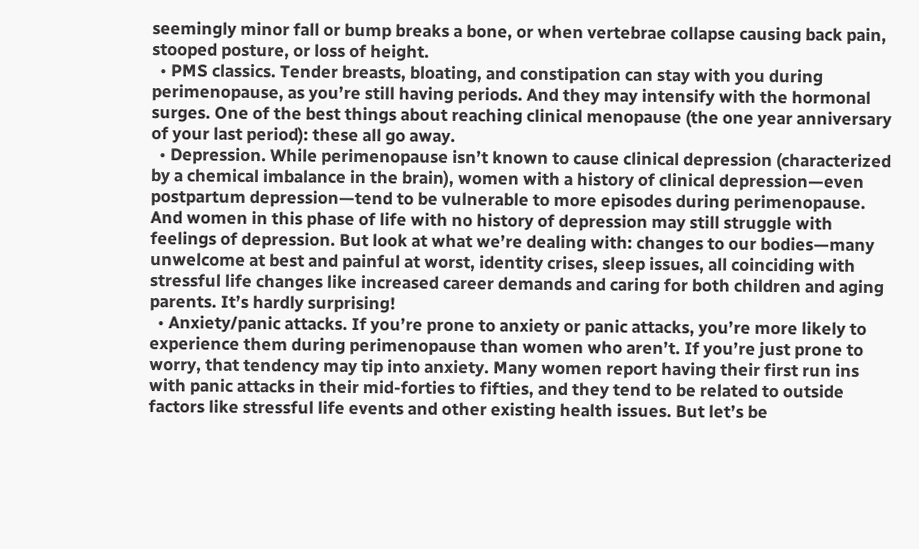seemingly minor fall or bump breaks a bone, or when vertebrae collapse causing back pain, stooped posture, or loss of height.
  • PMS classics. Tender breasts, bloating, and constipation can stay with you during perimenopause, as you’re still having periods. And they may intensify with the hormonal surges. One of the best things about reaching clinical menopause (the one year anniversary of your last period): these all go away.
  • Depression. While perimenopause isn’t known to cause clinical depression (characterized by a chemical imbalance in the brain), women with a history of clinical depression—even postpartum depression—tend to be vulnerable to more episodes during perimenopause. And women in this phase of life with no history of depression may still struggle with feelings of depression. But look at what we’re dealing with: changes to our bodies—many unwelcome at best and painful at worst, identity crises, sleep issues, all coinciding with stressful life changes like increased career demands and caring for both children and aging parents. It’s hardly surprising!
  • Anxiety/panic attacks. If you’re prone to anxiety or panic attacks, you’re more likely to experience them during perimenopause than women who aren’t. If you’re just prone to worry, that tendency may tip into anxiety. Many women report having their first run ins with panic attacks in their mid-forties to fifties, and they tend to be related to outside factors like stressful life events and other existing health issues. But let’s be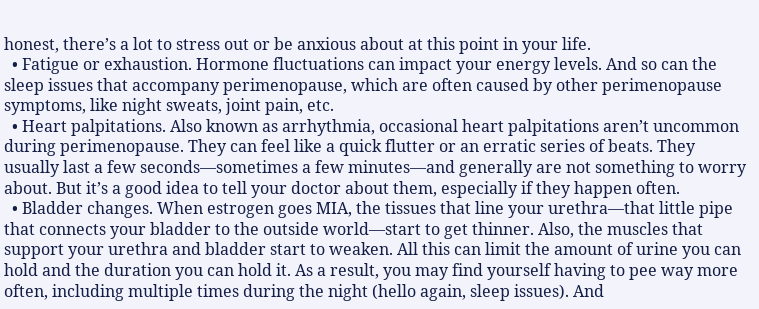honest, there’s a lot to stress out or be anxious about at this point in your life.
  • Fatigue or exhaustion. Hormone fluctuations can impact your energy levels. And so can the sleep issues that accompany perimenopause, which are often caused by other perimenopause symptoms, like night sweats, joint pain, etc.
  • Heart palpitations. Also known as arrhythmia, occasional heart palpitations aren’t uncommon during perimenopause. They can feel like a quick flutter or an erratic series of beats. They usually last a few seconds—sometimes a few minutes—and generally are not something to worry about. But it’s a good idea to tell your doctor about them, especially if they happen often.
  • Bladder changes. When estrogen goes MIA, the tissues that line your urethra—that little pipe that connects your bladder to the outside world—start to get thinner. Also, the muscles that support your urethra and bladder start to weaken. All this can limit the amount of urine you can hold and the duration you can hold it. As a result, you may find yourself having to pee way more often, including multiple times during the night (hello again, sleep issues). And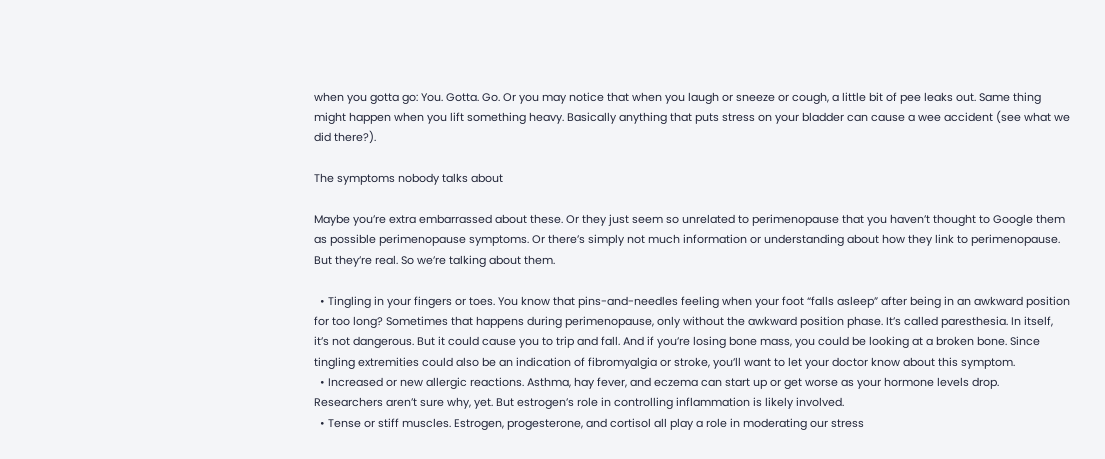when you gotta go: You. Gotta. Go. Or you may notice that when you laugh or sneeze or cough, a little bit of pee leaks out. Same thing might happen when you lift something heavy. Basically anything that puts stress on your bladder can cause a wee accident (see what we did there?).

The symptoms nobody talks about

Maybe you’re extra embarrassed about these. Or they just seem so unrelated to perimenopause that you haven’t thought to Google them as possible perimenopause symptoms. Or there’s simply not much information or understanding about how they link to perimenopause. But they’re real. So we’re talking about them.

  • Tingling in your fingers or toes. You know that pins-and-needles feeling when your foot “falls asleep” after being in an awkward position for too long? Sometimes that happens during perimenopause, only without the awkward position phase. It’s called paresthesia. In itself, it’s not dangerous. But it could cause you to trip and fall. And if you’re losing bone mass, you could be looking at a broken bone. Since tingling extremities could also be an indication of fibromyalgia or stroke, you’ll want to let your doctor know about this symptom.
  • Increased or new allergic reactions. Asthma, hay fever, and eczema can start up or get worse as your hormone levels drop. Researchers aren’t sure why, yet. But estrogen’s role in controlling inflammation is likely involved.
  • Tense or stiff muscles. Estrogen, progesterone, and cortisol all play a role in moderating our stress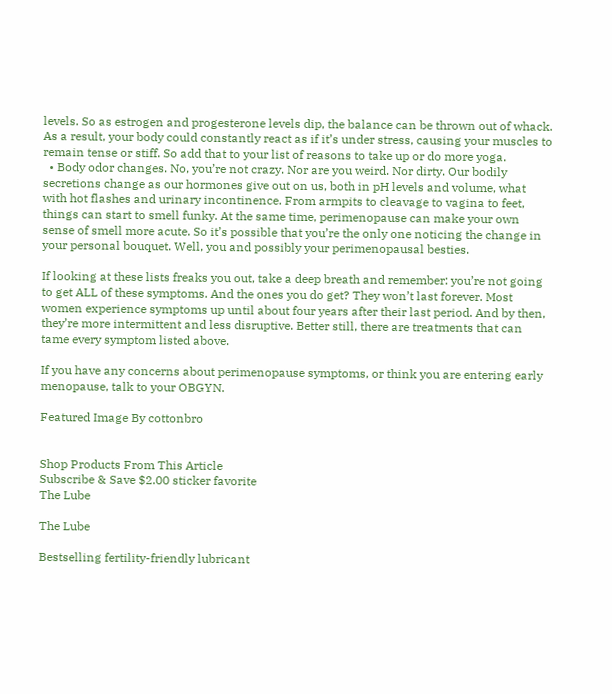levels. So as estrogen and progesterone levels dip, the balance can be thrown out of whack. As a result, your body could constantly react as if it’s under stress, causing your muscles to remain tense or stiff. So add that to your list of reasons to take up or do more yoga.
  • Body odor changes. No, you’re not crazy. Nor are you weird. Nor dirty. Our bodily secretions change as our hormones give out on us, both in pH levels and volume, what with hot flashes and urinary incontinence. From armpits to cleavage to vagina to feet, things can start to smell funky. At the same time, perimenopause can make your own sense of smell more acute. So it’s possible that you’re the only one noticing the change in your personal bouquet. Well, you and possibly your perimenopausal besties.

If looking at these lists freaks you out, take a deep breath and remember: you’re not going to get ALL of these symptoms. And the ones you do get? They won’t last forever. Most women experience symptoms up until about four years after their last period. And by then, they’re more intermittent and less disruptive. Better still, there are treatments that can tame every symptom listed above.

If you have any concerns about perimenopause symptoms, or think you are entering early menopause, talk to your OBGYN.

Featured Image By cottonbro


Shop Products From This Article
Subscribe & Save $2.00 sticker favorite
The Lube

The Lube

Bestselling fertility-friendly lubricant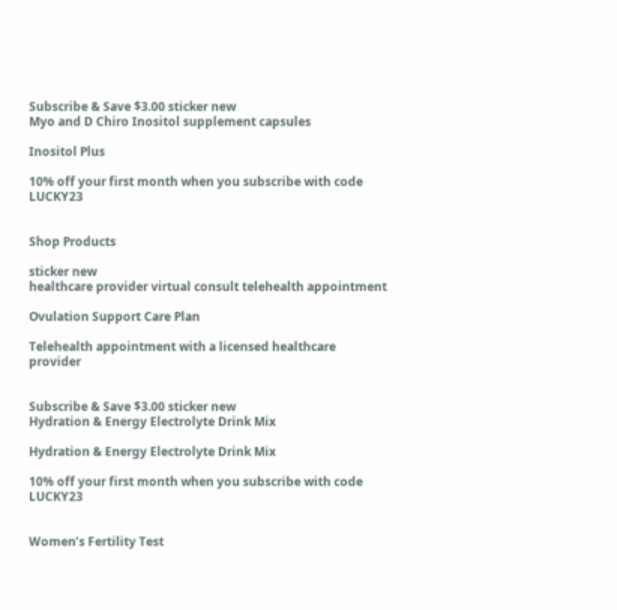Subscribe & Save $3.00 sticker new
Myo and D Chiro Inositol supplement capsules

Inositol Plus

10% off your first month when you subscribe with code LUCKY23


Shop Products

sticker new
healthcare provider virtual consult telehealth appointment

Ovulation Support Care Plan

Telehealth appointment with a licensed healthcare provider


Subscribe & Save $3.00 sticker new
Hydration & Energy Electrolyte Drink Mix

Hydration & Energy Electrolyte Drink Mix

10% off your first month when you subscribe with code LUCKY23


Women’s Fertility Test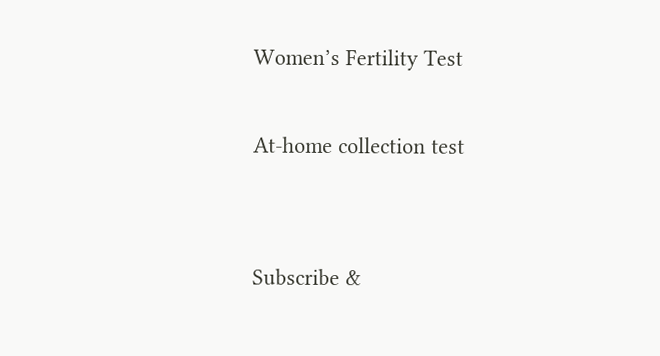Women’s Fertility Test

At-home collection test


Subscribe &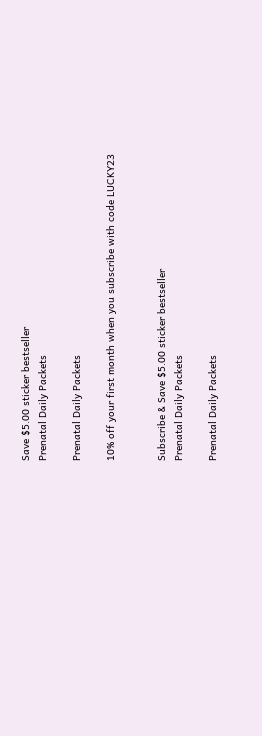Save $5.00 sticker bestseller
Prenatal Daily Packets

Prenatal Daily Packets

10% off your first month when you subscribe with code LUCKY23


Subscribe & Save $5.00 sticker bestseller
Prenatal Daily Packets

Prenatal Daily Packets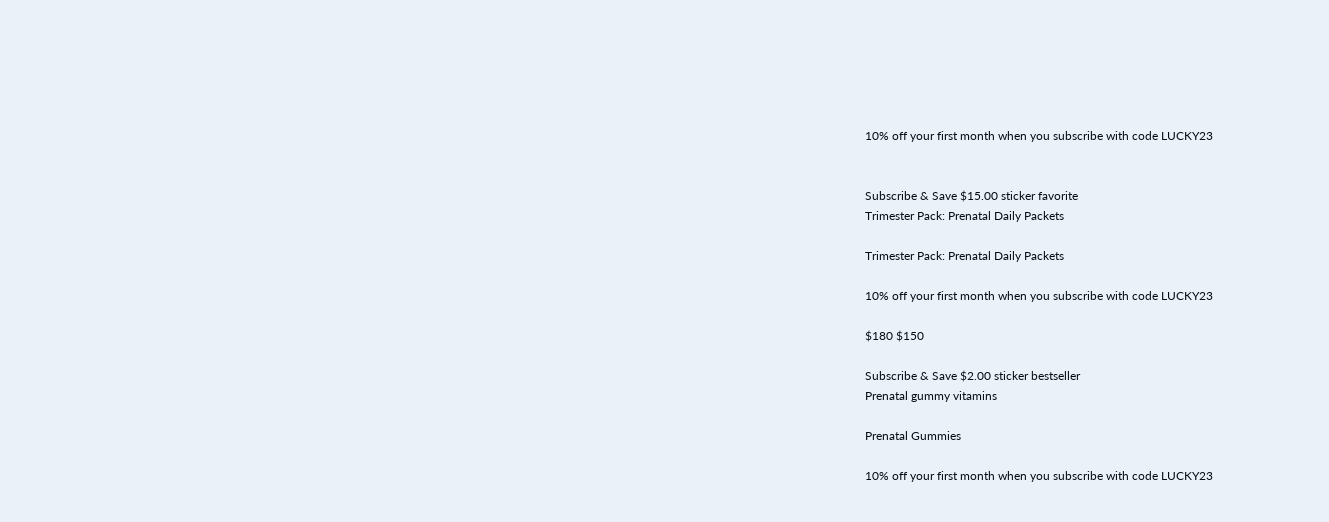10% off your first month when you subscribe with code LUCKY23


Subscribe & Save $15.00 sticker favorite
Trimester Pack: Prenatal Daily Packets

Trimester Pack: Prenatal Daily Packets

10% off your first month when you subscribe with code LUCKY23

$180 $150

Subscribe & Save $2.00 sticker bestseller
Prenatal gummy vitamins

Prenatal Gummies

10% off your first month when you subscribe with code LUCKY23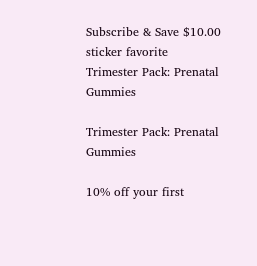Subscribe & Save $10.00 sticker favorite
Trimester Pack: Prenatal Gummies

Trimester Pack: Prenatal Gummies

10% off your first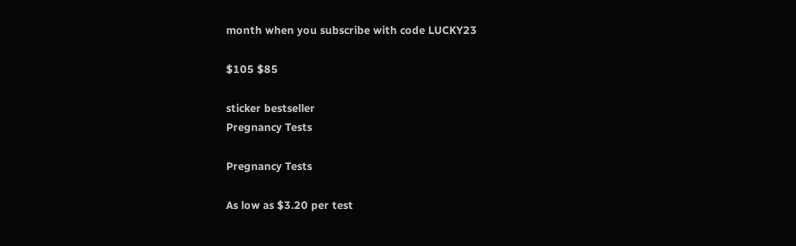month when you subscribe with code LUCKY23

$105 $85

sticker bestseller
Pregnancy Tests

Pregnancy Tests

As low as $3.20 per test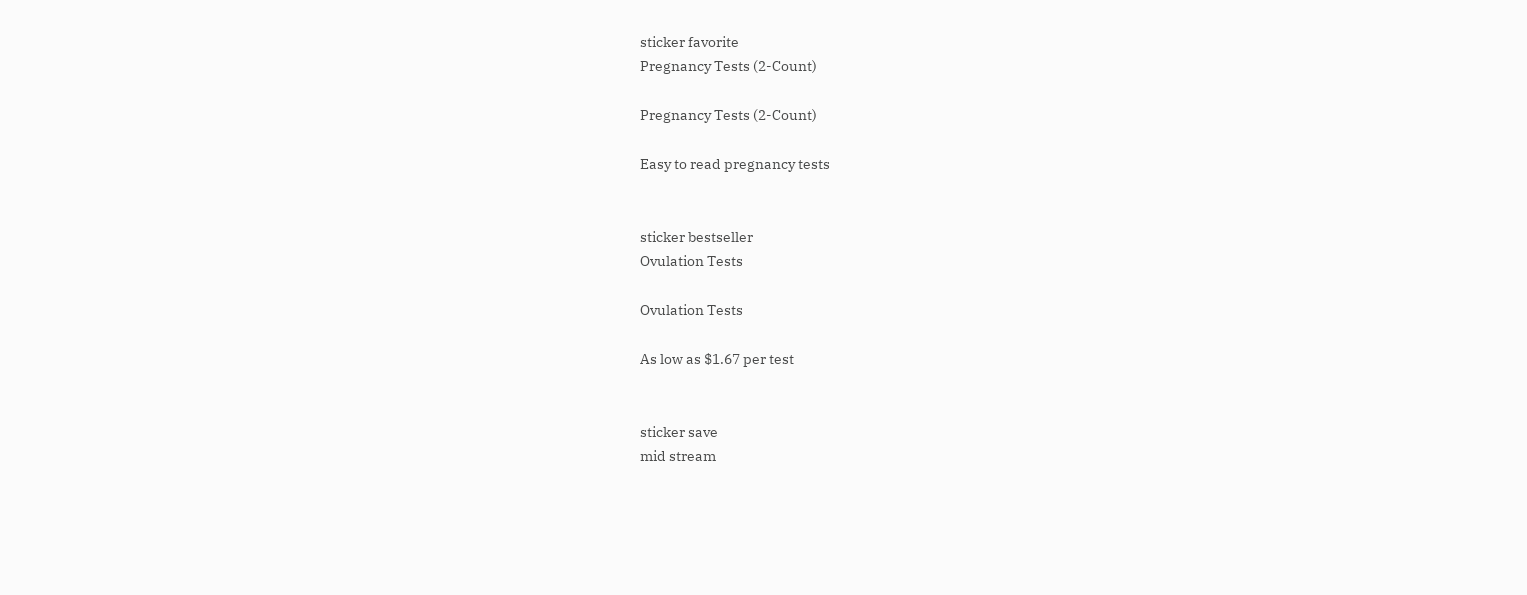sticker favorite
Pregnancy Tests (2-Count)

Pregnancy Tests (2-Count)

Easy to read pregnancy tests


sticker bestseller
Ovulation Tests

Ovulation Tests

As low as $1.67 per test


sticker save
mid stream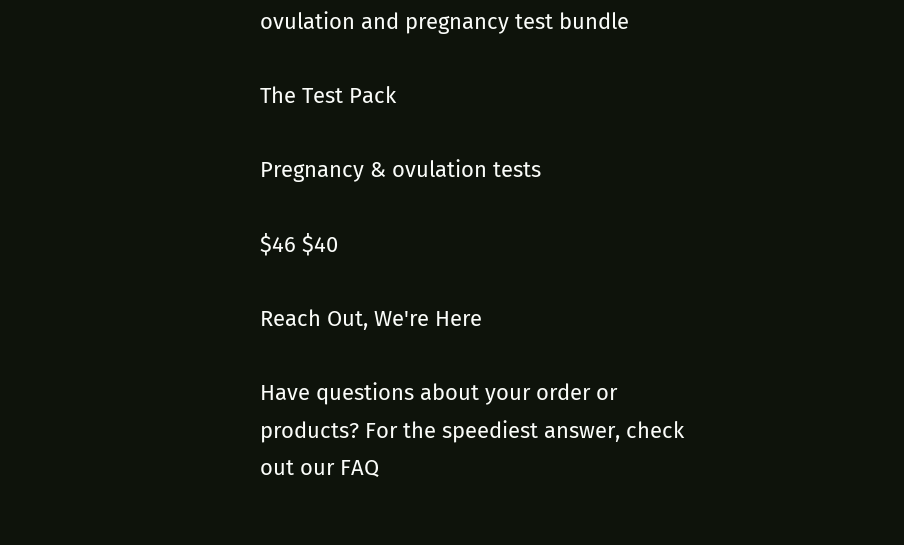ovulation and pregnancy test bundle

The Test Pack

Pregnancy & ovulation tests

$46 $40

Reach Out, We're Here

Have questions about your order or products? For the speediest answer, check out our FAQ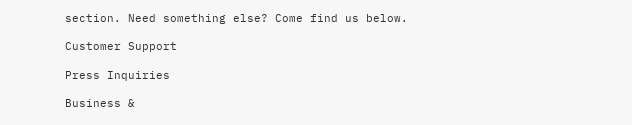section. Need something else? Come find us below.

Customer Support

Press Inquiries

Business &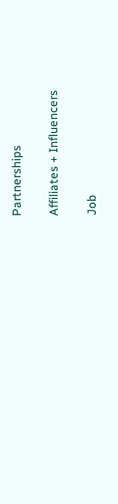Partnerships

Affiliates + Influencers

Job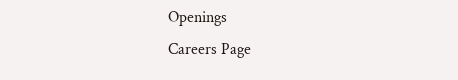Openings
Careers Page